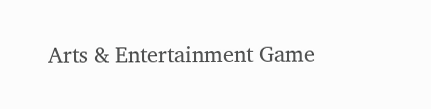Arts & Entertainment Game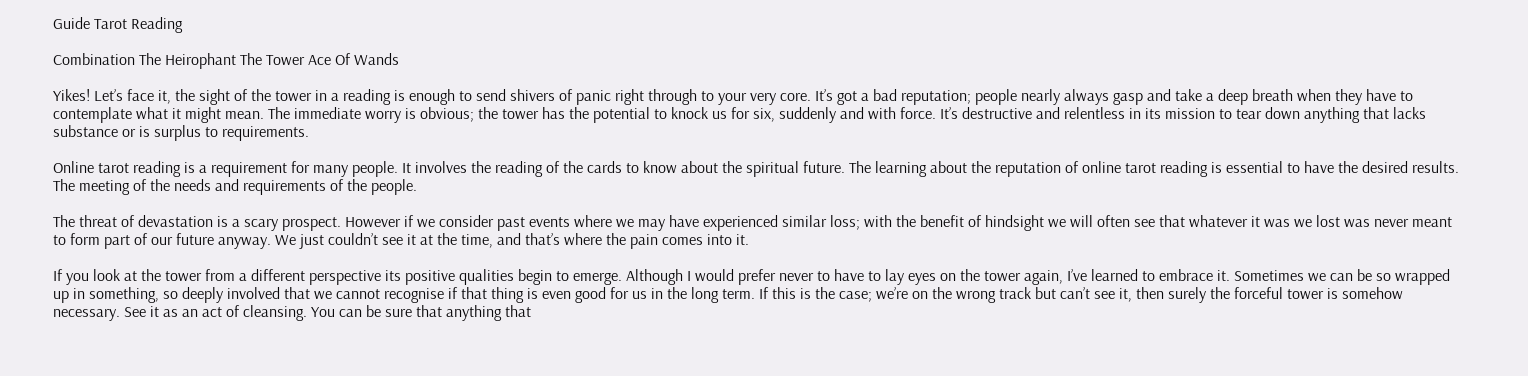Guide Tarot Reading

Combination The Heirophant The Tower Ace Of Wands

Yikes! Let’s face it, the sight of the tower in a reading is enough to send shivers of panic right through to your very core. It’s got a bad reputation; people nearly always gasp and take a deep breath when they have to contemplate what it might mean. The immediate worry is obvious; the tower has the potential to knock us for six, suddenly and with force. It’s destructive and relentless in its mission to tear down anything that lacks substance or is surplus to requirements.

Online tarot reading is a requirement for many people. It involves the reading of the cards to know about the spiritual future. The learning about the reputation of online tarot reading is essential to have the desired results. The meeting of the needs and requirements of the people.

The threat of devastation is a scary prospect. However if we consider past events where we may have experienced similar loss; with the benefit of hindsight we will often see that whatever it was we lost was never meant to form part of our future anyway. We just couldn’t see it at the time, and that’s where the pain comes into it.

If you look at the tower from a different perspective its positive qualities begin to emerge. Although I would prefer never to have to lay eyes on the tower again, I’ve learned to embrace it. Sometimes we can be so wrapped up in something, so deeply involved that we cannot recognise if that thing is even good for us in the long term. If this is the case; we’re on the wrong track but can’t see it, then surely the forceful tower is somehow necessary. See it as an act of cleansing. You can be sure that anything that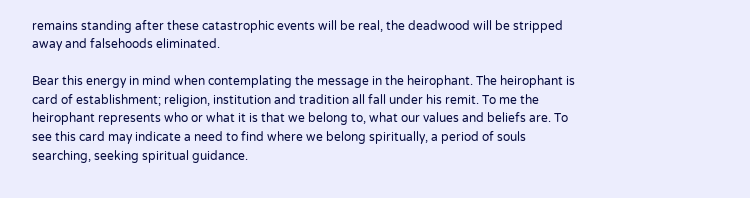remains standing after these catastrophic events will be real, the deadwood will be stripped away and falsehoods eliminated.

Bear this energy in mind when contemplating the message in the heirophant. The heirophant is card of establishment; religion, institution and tradition all fall under his remit. To me the heirophant represents who or what it is that we belong to, what our values and beliefs are. To see this card may indicate a need to find where we belong spiritually, a period of souls searching, seeking spiritual guidance.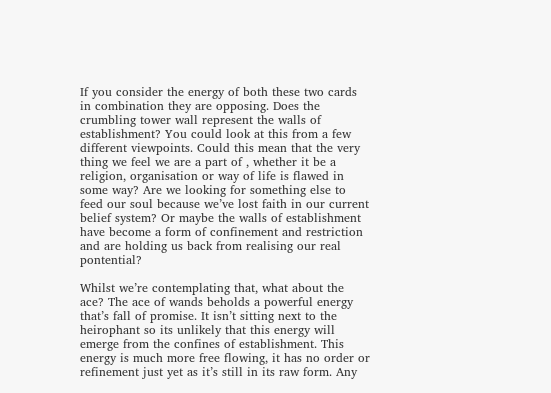If you consider the energy of both these two cards in combination they are opposing. Does the crumbling tower wall represent the walls of establishment? You could look at this from a few different viewpoints. Could this mean that the very thing we feel we are a part of , whether it be a religion, organisation or way of life is flawed in some way? Are we looking for something else to feed our soul because we’ve lost faith in our current belief system? Or maybe the walls of establishment have become a form of confinement and restriction and are holding us back from realising our real pontential?

Whilst we’re contemplating that, what about the ace? The ace of wands beholds a powerful energy that’s fall of promise. It isn’t sitting next to the heirophant so its unlikely that this energy will emerge from the confines of establishment. This energy is much more free flowing, it has no order or refinement just yet as it’s still in its raw form. Any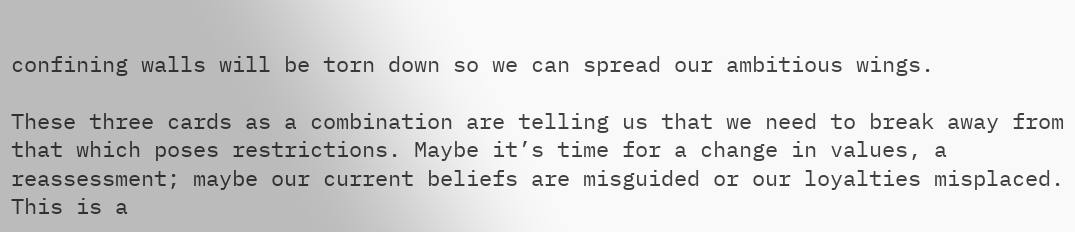confining walls will be torn down so we can spread our ambitious wings.

These three cards as a combination are telling us that we need to break away from that which poses restrictions. Maybe it’s time for a change in values, a reassessment; maybe our current beliefs are misguided or our loyalties misplaced. This is a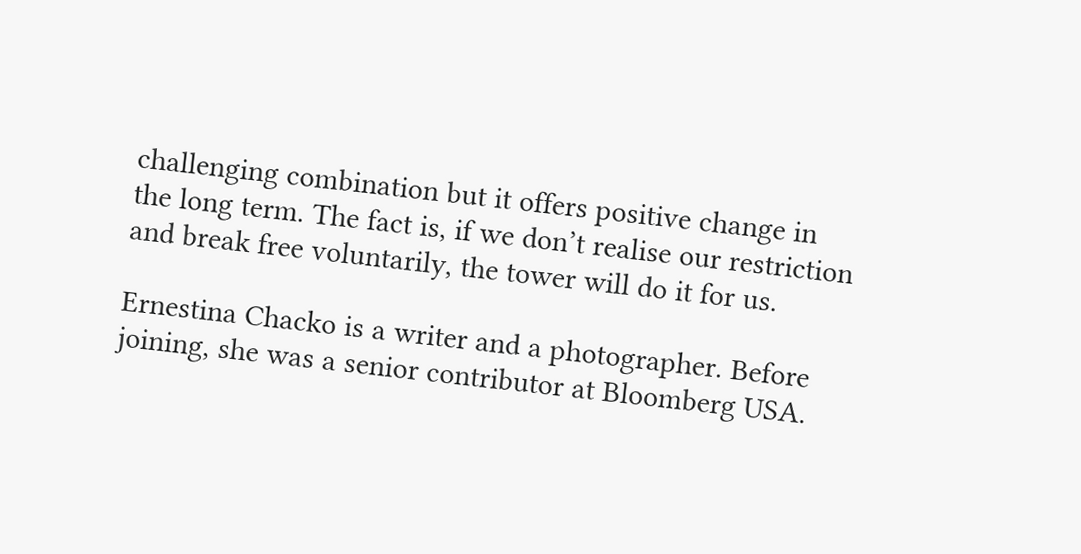challenging combination but it offers positive change in the long term. The fact is, if we don’t realise our restriction and break free voluntarily, the tower will do it for us.

Ernestina Chacko is a writer and a photographer. Before joining, she was a senior contributor at Bloomberg USA.